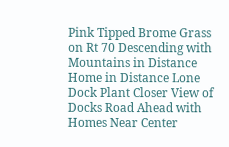Pink Tipped Brome Grass on Rt 70 Descending with Mountains in Distance Home in Distance Lone Dock Plant Closer View of Docks Road Ahead with Homes Near Center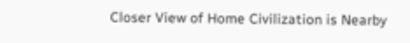Closer View of Home Civilization is Nearby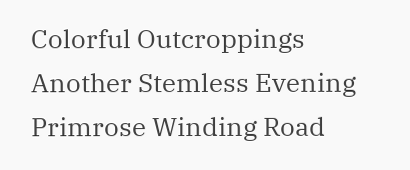Colorful Outcroppings Another Stemless Evening Primrose Winding Road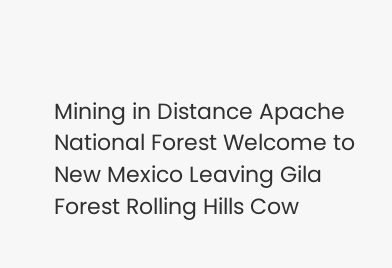Mining in Distance Apache National Forest Welcome to New Mexico Leaving Gila Forest Rolling Hills Cow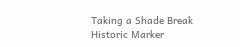Taking a Shade Break Historic Marker